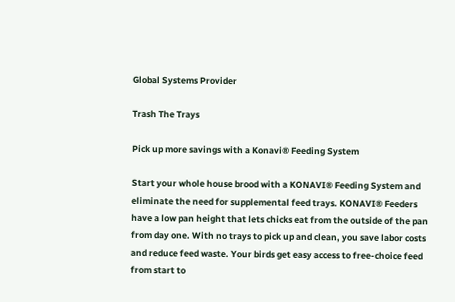Global Systems Provider

Trash The Trays

Pick up more savings with a Konavi® Feeding System

Start your whole house brood with a KONAVI® Feeding System and eliminate the need for supplemental feed trays. KONAVI® Feeders have a low pan height that lets chicks eat from the outside of the pan from day one. With no trays to pick up and clean, you save labor costs and reduce feed waste. Your birds get easy access to free-choice feed from start to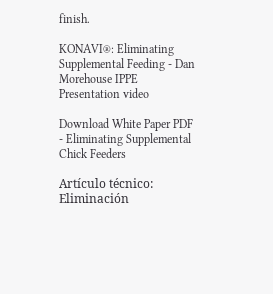finish.

KONAVI®: Eliminating Supplemental Feeding - Dan Morehouse IPPE Presentation video

Download White Paper PDF - Eliminating Supplemental Chick Feeders

Artículo técnico: Eliminación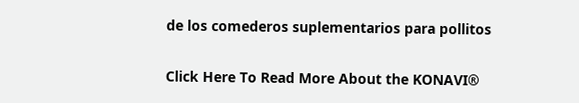de los comederos suplementarios para pollitos

Click Here To Read More About the KONAVI®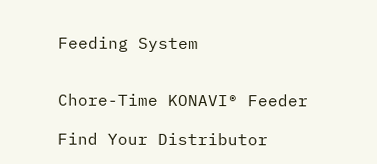Feeding System


Chore-Time KONAVI® Feeder

Find Your Distributor